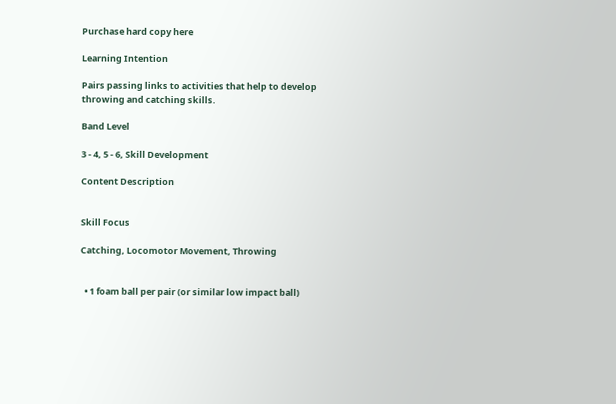Purchase hard copy here

Learning Intention

Pairs passing links to activities that help to develop throwing and catching skills.

Band Level

3 - 4, 5 - 6, Skill Development

Content Description


Skill Focus

Catching, Locomotor Movement, Throwing


  • 1 foam ball per pair (or similar low impact ball)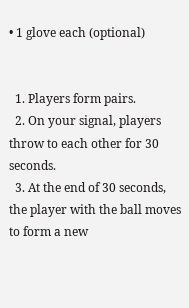• 1 glove each (optional)


  1. Players form pairs.
  2. On your signal, players throw to each other for 30 seconds.
  3. At the end of 30 seconds, the player with the ball moves to form a new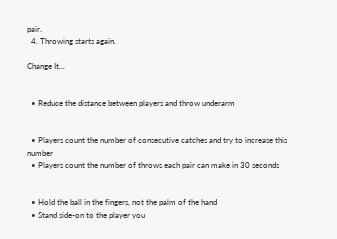pair.
  4. Throwing starts again.

Change It...


  • Reduce the distance between players and throw underarm


  • Players count the number of consecutive catches and try to increase this number
  • Players count the number of throws each pair can make in 30 seconds


  • Hold the ball in the fingers, not the palm of the hand
  • Stand side-on to the player you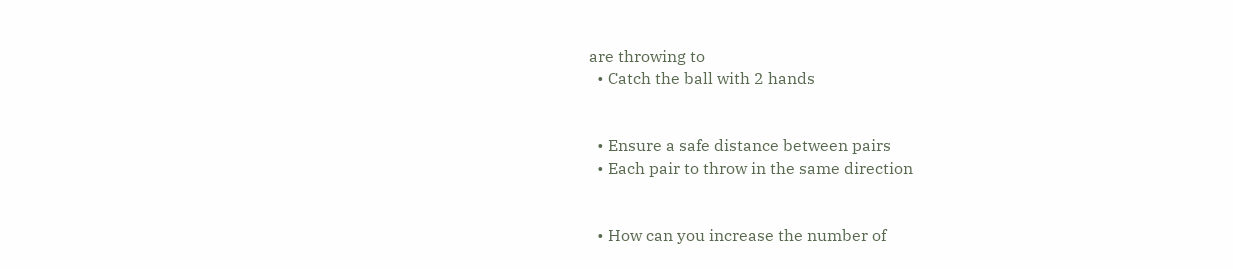are throwing to
  • Catch the ball with 2 hands


  • Ensure a safe distance between pairs
  • Each pair to throw in the same direction


  • How can you increase the number of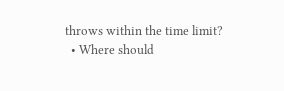throws within the time limit?
  • Where should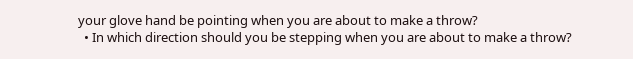your glove hand be pointing when you are about to make a throw?
  • In which direction should you be stepping when you are about to make a throw?